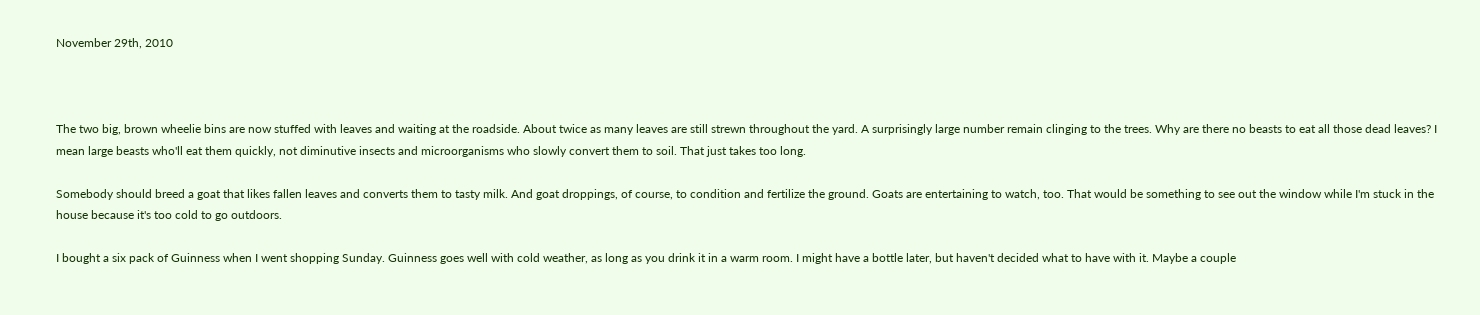November 29th, 2010



The two big, brown wheelie bins are now stuffed with leaves and waiting at the roadside. About twice as many leaves are still strewn throughout the yard. A surprisingly large number remain clinging to the trees. Why are there no beasts to eat all those dead leaves? I mean large beasts who'll eat them quickly, not diminutive insects and microorganisms who slowly convert them to soil. That just takes too long.

Somebody should breed a goat that likes fallen leaves and converts them to tasty milk. And goat droppings, of course, to condition and fertilize the ground. Goats are entertaining to watch, too. That would be something to see out the window while I'm stuck in the house because it's too cold to go outdoors.

I bought a six pack of Guinness when I went shopping Sunday. Guinness goes well with cold weather, as long as you drink it in a warm room. I might have a bottle later, but haven't decided what to have with it. Maybe a couple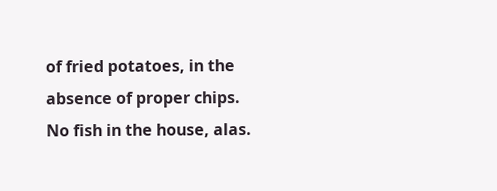of fried potatoes, in the absence of proper chips. No fish in the house, alas.